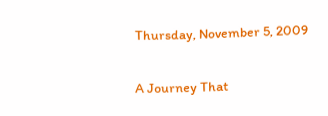Thursday, November 5, 2009

A Journey That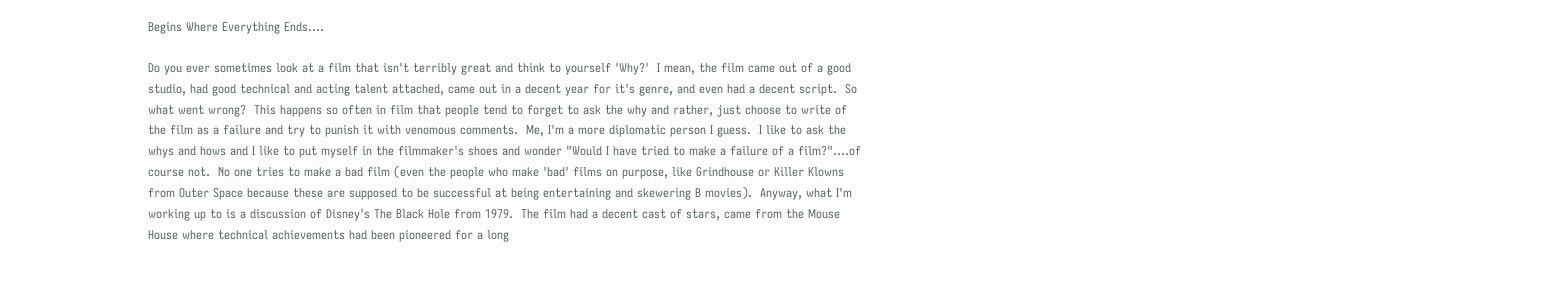Begins Where Everything Ends....

Do you ever sometimes look at a film that isn't terribly great and think to yourself 'Why?'  I mean, the film came out of a good studio, had good technical and acting talent attached, came out in a decent year for it's genre, and even had a decent script.  So what went wrong?  This happens so often in film that people tend to forget to ask the why and rather, just choose to write of the film as a failure and try to punish it with venomous comments.  Me, I'm a more diplomatic person I guess.  I like to ask the whys and hows and I like to put myself in the filmmaker's shoes and wonder "Would I have tried to make a failure of a film?"....of course not.  No one tries to make a bad film (even the people who make 'bad' films on purpose, like Grindhouse or Killer Klowns from Outer Space because these are supposed to be successful at being entertaining and skewering B movies).  Anyway, what I'm working up to is a discussion of Disney's The Black Hole from 1979.  The film had a decent cast of stars, came from the Mouse House where technical achievements had been pioneered for a long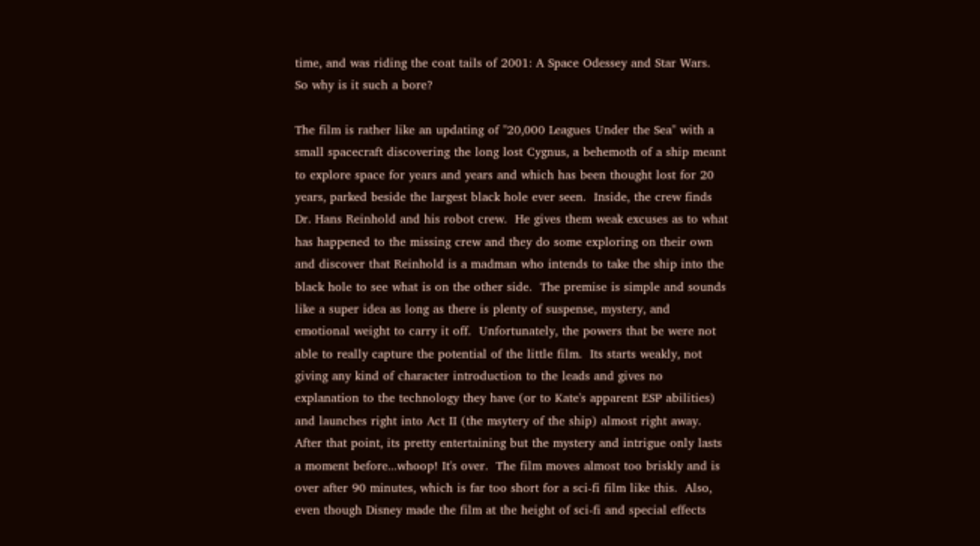time, and was riding the coat tails of 2001: A Space Odessey and Star Wars.  So why is it such a bore?

The film is rather like an updating of "20,000 Leagues Under the Sea" with a small spacecraft discovering the long lost Cygnus, a behemoth of a ship meant to explore space for years and years and which has been thought lost for 20 years, parked beside the largest black hole ever seen.  Inside, the crew finds Dr. Hans Reinhold and his robot crew.  He gives them weak excuses as to what has happened to the missing crew and they do some exploring on their own and discover that Reinhold is a madman who intends to take the ship into the black hole to see what is on the other side.  The premise is simple and sounds like a super idea as long as there is plenty of suspense, mystery, and emotional weight to carry it off.  Unfortunately, the powers that be were not able to really capture the potential of the little film.  Its starts weakly, not giving any kind of character introduction to the leads and gives no explanation to the technology they have (or to Kate's apparent ESP abilities) and launches right into Act II (the msytery of the ship) almost right away.  After that point, its pretty entertaining but the mystery and intrigue only lasts a moment before...whoop! It's over.  The film moves almost too briskly and is over after 90 minutes, which is far too short for a sci-fi film like this.  Also, even though Disney made the film at the height of sci-fi and special effects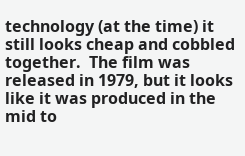technology (at the time) it still looks cheap and cobbled together.  The film was released in 1979, but it looks like it was produced in the mid to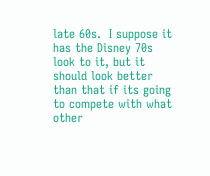late 60s.  I suppose it has the Disney 70s look to it, but it should look better than that if its going to compete with what other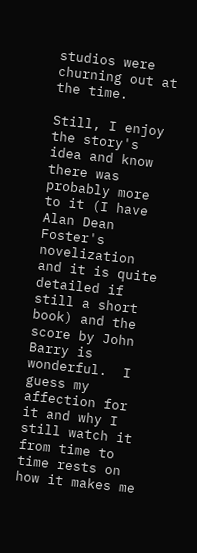studios were churning out at the time.

Still, I enjoy the story's idea and know there was probably more to it (I have Alan Dean Foster's novelization and it is quite detailed if still a short book) and the score by John Barry is wonderful.  I guess my affection for it and why I still watch it from time to time rests on how it makes me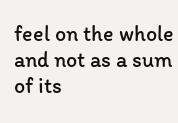feel on the whole and not as a sum of its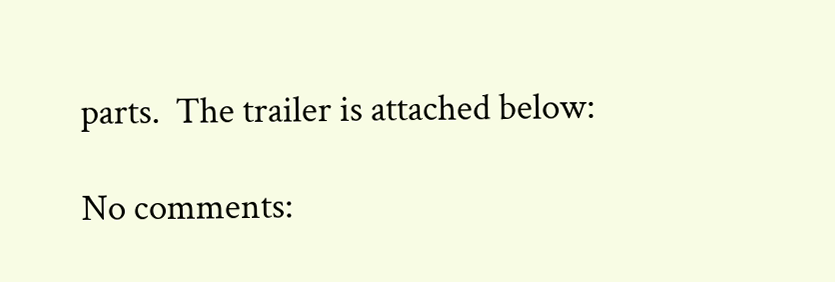parts.  The trailer is attached below:

No comments: